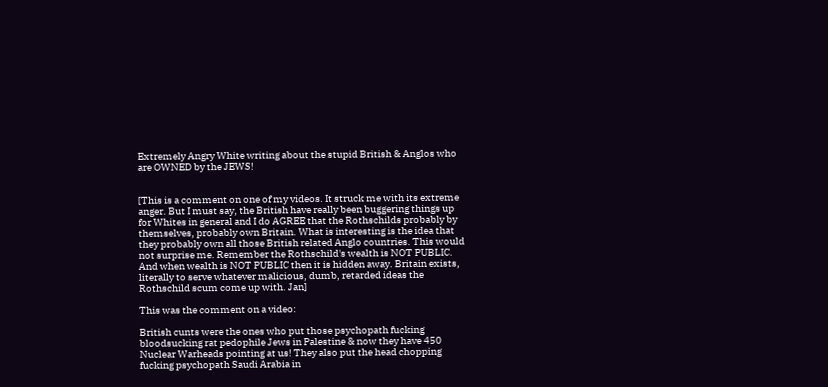Extremely Angry White writing about the stupid British & Anglos who are OWNED by the JEWS!


[This is a comment on one of my videos. It struck me with its extreme anger. But I must say, the British have really been buggering things up for Whites in general and I do AGREE that the Rothschilds probably by themselves, probably own Britain. What is interesting is the idea that they probably own all those British related Anglo countries. This would not surprise me. Remember the Rothschild's wealth is NOT PUBLIC. And when wealth is NOT PUBLIC then it is hidden away. Britain exists, literally to serve whatever malicious, dumb, retarded ideas the Rothschild scum come up with. Jan]

This was the comment on a video:

British cunts were the ones who put those psychopath fucking bloodsucking rat pedophile Jews in Palestine & now they have 450 Nuclear Warheads pointing at us! They also put the head chopping fucking psychopath Saudi Arabia in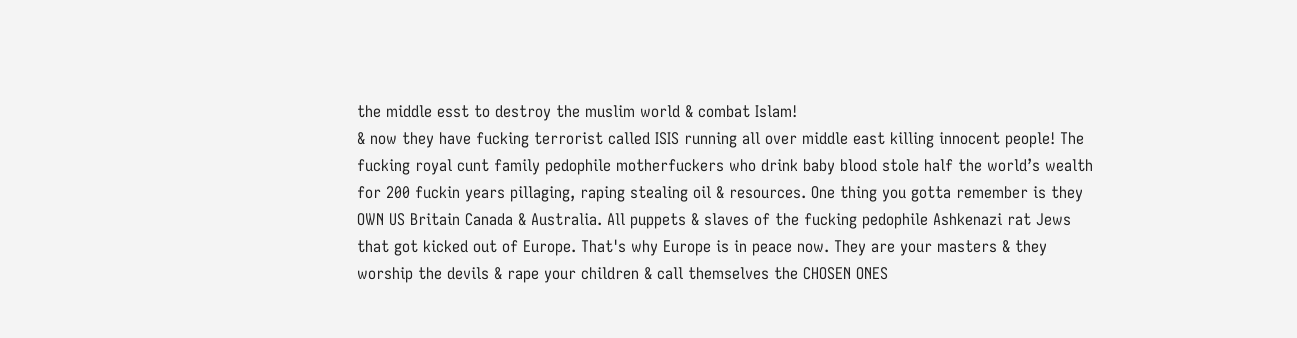the middle esst to destroy the muslim world & combat Islam!
& now they have fucking terrorist called ISIS running all over middle east killing innocent people! The fucking royal cunt family pedophile motherfuckers who drink baby blood stole half the world’s wealth for 200 fuckin years pillaging, raping stealing oil & resources. One thing you gotta remember is they OWN US Britain Canada & Australia. All puppets & slaves of the fucking pedophile Ashkenazi rat Jews that got kicked out of Europe. That's why Europe is in peace now. They are your masters & they worship the devils & rape your children & call themselves the CHOSEN ONES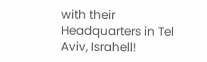with their Headquarters in Tel Aviv, Israhell!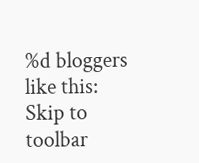%d bloggers like this:
Skip to toolbar